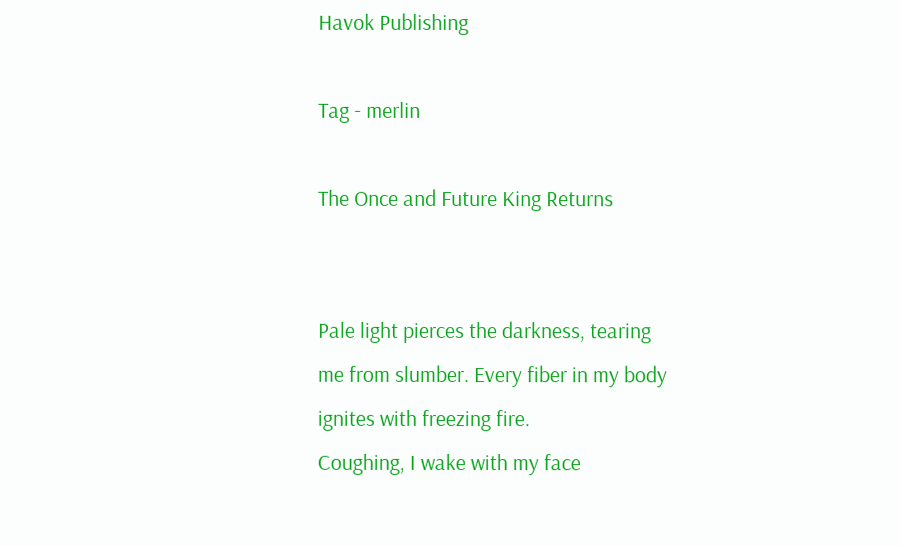Havok Publishing

Tag - merlin

The Once and Future King Returns


Pale light pierces the darkness, tearing me from slumber. Every fiber in my body ignites with freezing fire.
Coughing, I wake with my face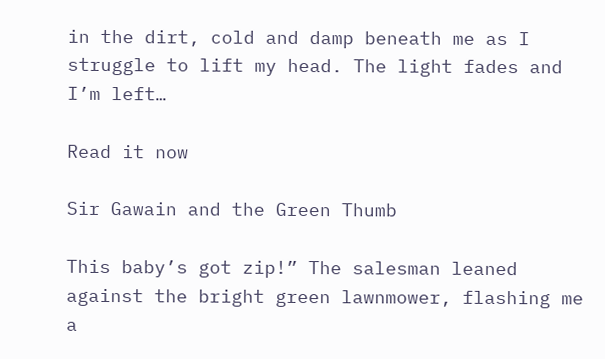in the dirt, cold and damp beneath me as I struggle to lift my head. The light fades and I’m left…

Read it now

Sir Gawain and the Green Thumb

This baby’s got zip!” The salesman leaned against the bright green lawnmower, flashing me a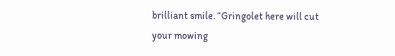brilliant smile. “Gringolet here will cut your mowing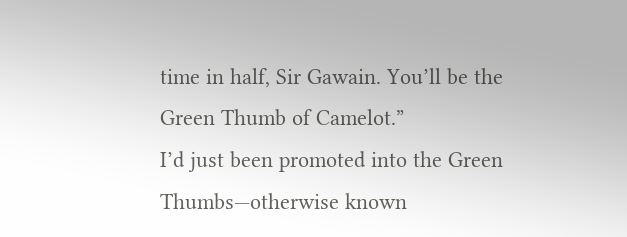time in half, Sir Gawain. You’ll be the Green Thumb of Camelot.”
I’d just been promoted into the Green Thumbs—otherwise known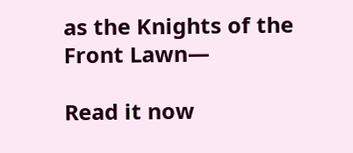as the Knights of the Front Lawn—

Read it now